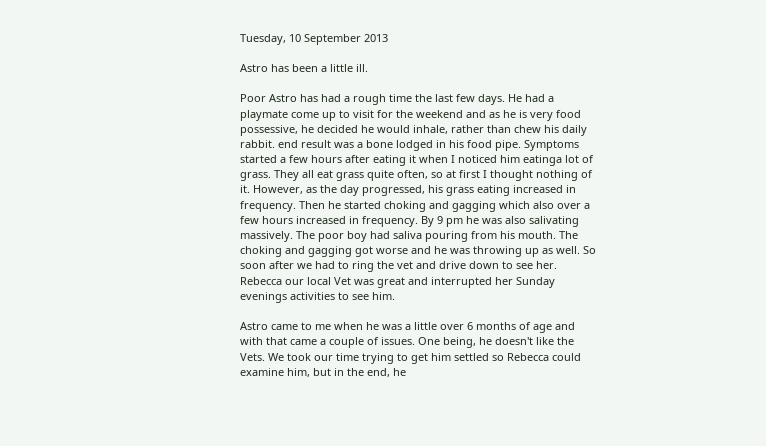Tuesday, 10 September 2013

Astro has been a little ill.

Poor Astro has had a rough time the last few days. He had a playmate come up to visit for the weekend and as he is very food possessive, he decided he would inhale, rather than chew his daily rabbit. end result was a bone lodged in his food pipe. Symptoms started a few hours after eating it when I noticed him eatinga lot of grass. They all eat grass quite often, so at first I thought nothing of it. However, as the day progressed, his grass eating increased in frequency. Then he started choking and gagging which also over a few hours increased in frequency. By 9 pm he was also salivating massively. The poor boy had saliva pouring from his mouth. The choking and gagging got worse and he was throwing up as well. So soon after we had to ring the vet and drive down to see her. Rebecca our local Vet was great and interrupted her Sunday evenings activities to see him.

Astro came to me when he was a little over 6 months of age and with that came a couple of issues. One being, he doesn't like the Vets. We took our time trying to get him settled so Rebecca could examine him, but in the end, he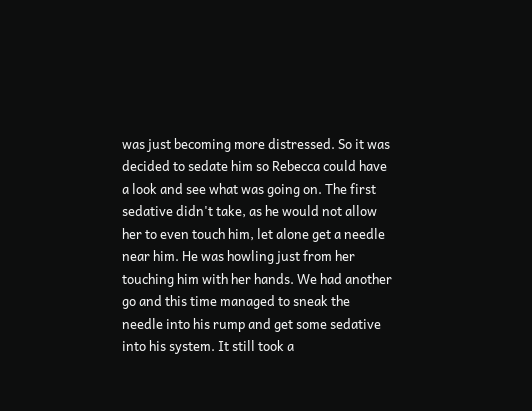was just becoming more distressed. So it was decided to sedate him so Rebecca could have a look and see what was going on. The first sedative didn't take, as he would not allow her to even touch him, let alone get a needle near him. He was howling just from her touching him with her hands. We had another go and this time managed to sneak the needle into his rump and get some sedative into his system. It still took a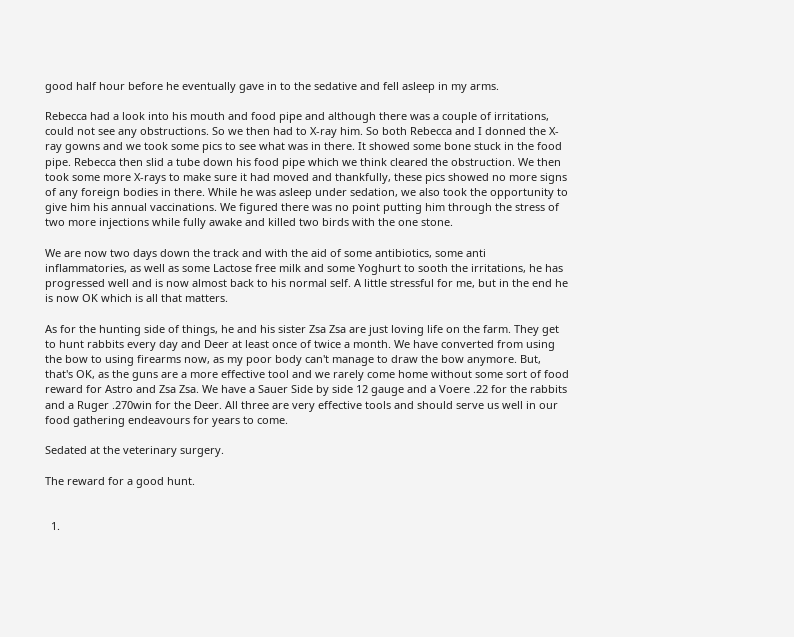good half hour before he eventually gave in to the sedative and fell asleep in my arms.

Rebecca had a look into his mouth and food pipe and although there was a couple of irritations, could not see any obstructions. So we then had to X-ray him. So both Rebecca and I donned the X-ray gowns and we took some pics to see what was in there. It showed some bone stuck in the food pipe. Rebecca then slid a tube down his food pipe which we think cleared the obstruction. We then took some more X-rays to make sure it had moved and thankfully, these pics showed no more signs of any foreign bodies in there. While he was asleep under sedation, we also took the opportunity to give him his annual vaccinations. We figured there was no point putting him through the stress of two more injections while fully awake and killed two birds with the one stone.

We are now two days down the track and with the aid of some antibiotics, some anti inflammatories, as well as some Lactose free milk and some Yoghurt to sooth the irritations, he has progressed well and is now almost back to his normal self. A little stressful for me, but in the end he is now OK which is all that matters.

As for the hunting side of things, he and his sister Zsa Zsa are just loving life on the farm. They get to hunt rabbits every day and Deer at least once of twice a month. We have converted from using the bow to using firearms now, as my poor body can't manage to draw the bow anymore. But, that's OK, as the guns are a more effective tool and we rarely come home without some sort of food reward for Astro and Zsa Zsa. We have a Sauer Side by side 12 gauge and a Voere .22 for the rabbits and a Ruger .270win for the Deer. All three are very effective tools and should serve us well in our food gathering endeavours for years to come.

Sedated at the veterinary surgery.

The reward for a good hunt.


  1.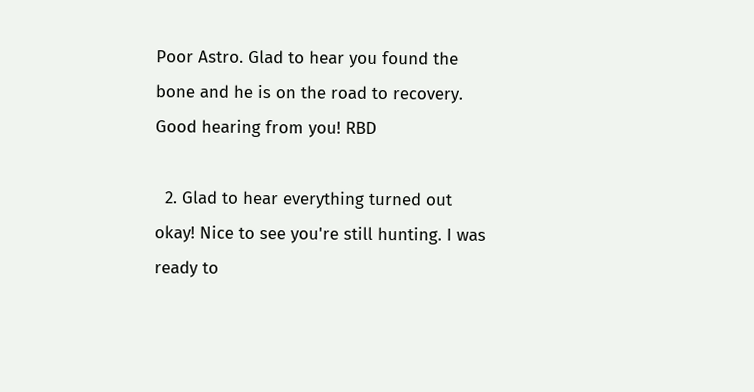Poor Astro. Glad to hear you found the bone and he is on the road to recovery. Good hearing from you! RBD

  2. Glad to hear everything turned out okay! Nice to see you're still hunting. I was ready to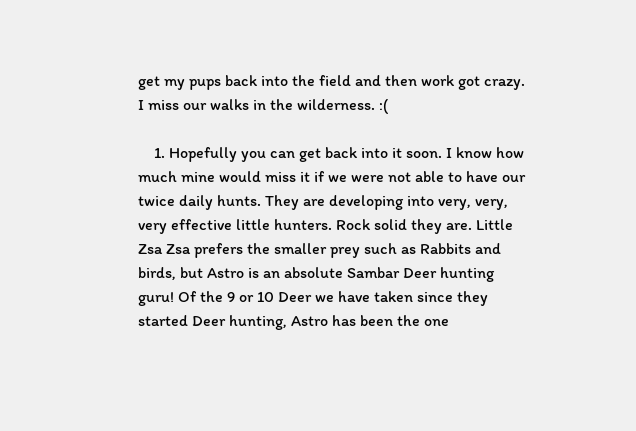get my pups back into the field and then work got crazy. I miss our walks in the wilderness. :(

    1. Hopefully you can get back into it soon. I know how much mine would miss it if we were not able to have our twice daily hunts. They are developing into very, very, very effective little hunters. Rock solid they are. Little Zsa Zsa prefers the smaller prey such as Rabbits and birds, but Astro is an absolute Sambar Deer hunting guru! Of the 9 or 10 Deer we have taken since they started Deer hunting, Astro has been the one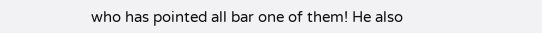who has pointed all bar one of them! He also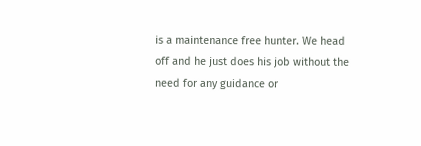is a maintenance free hunter. We head off and he just does his job without the need for any guidance or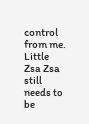control from me. Little Zsa Zsa still needs to be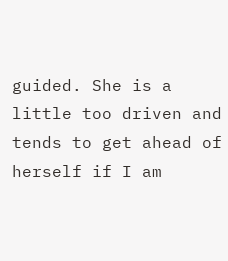guided. She is a little too driven and tends to get ahead of herself if I am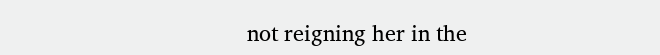not reigning her in the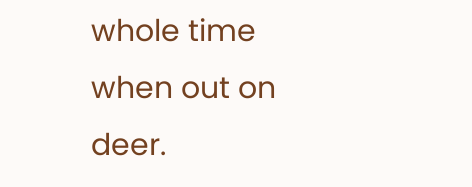whole time when out on deer.